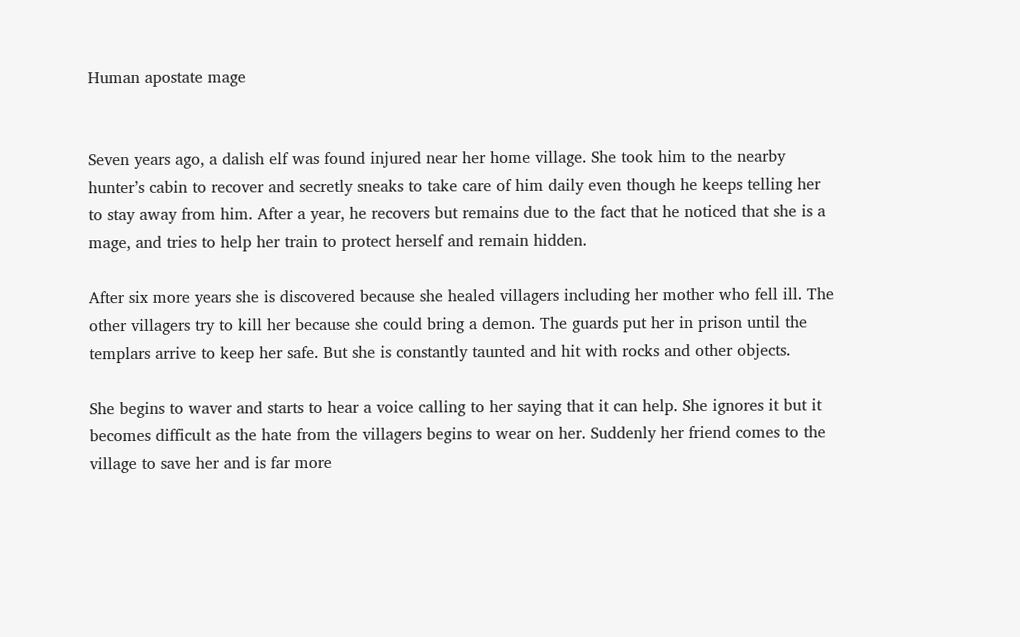Human apostate mage


Seven years ago, a dalish elf was found injured near her home village. She took him to the nearby hunter’s cabin to recover and secretly sneaks to take care of him daily even though he keeps telling her to stay away from him. After a year, he recovers but remains due to the fact that he noticed that she is a mage, and tries to help her train to protect herself and remain hidden.

After six more years she is discovered because she healed villagers including her mother who fell ill. The other villagers try to kill her because she could bring a demon. The guards put her in prison until the templars arrive to keep her safe. But she is constantly taunted and hit with rocks and other objects.

She begins to waver and starts to hear a voice calling to her saying that it can help. She ignores it but it becomes difficult as the hate from the villagers begins to wear on her. Suddenly her friend comes to the village to save her and is far more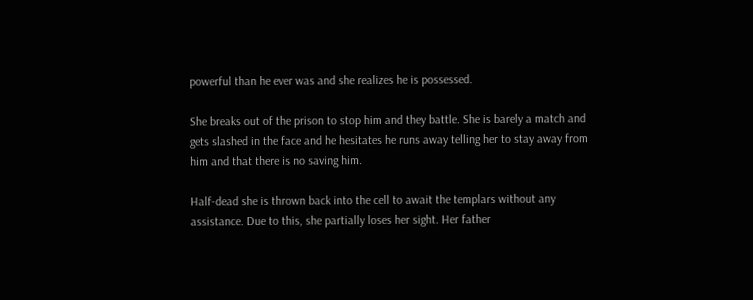powerful than he ever was and she realizes he is possessed.

She breaks out of the prison to stop him and they battle. She is barely a match and gets slashed in the face and he hesitates he runs away telling her to stay away from him and that there is no saving him.

Half-dead she is thrown back into the cell to await the templars without any assistance. Due to this, she partially loses her sight. Her father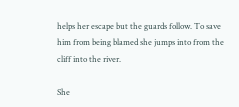helps her escape but the guards follow. To save him from being blamed she jumps into from the cliff into the river.

She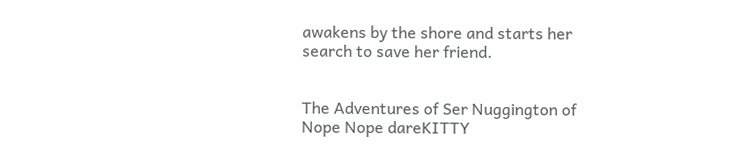awakens by the shore and starts her search to save her friend.


The Adventures of Ser Nuggington of Nope Nope dareKITTY